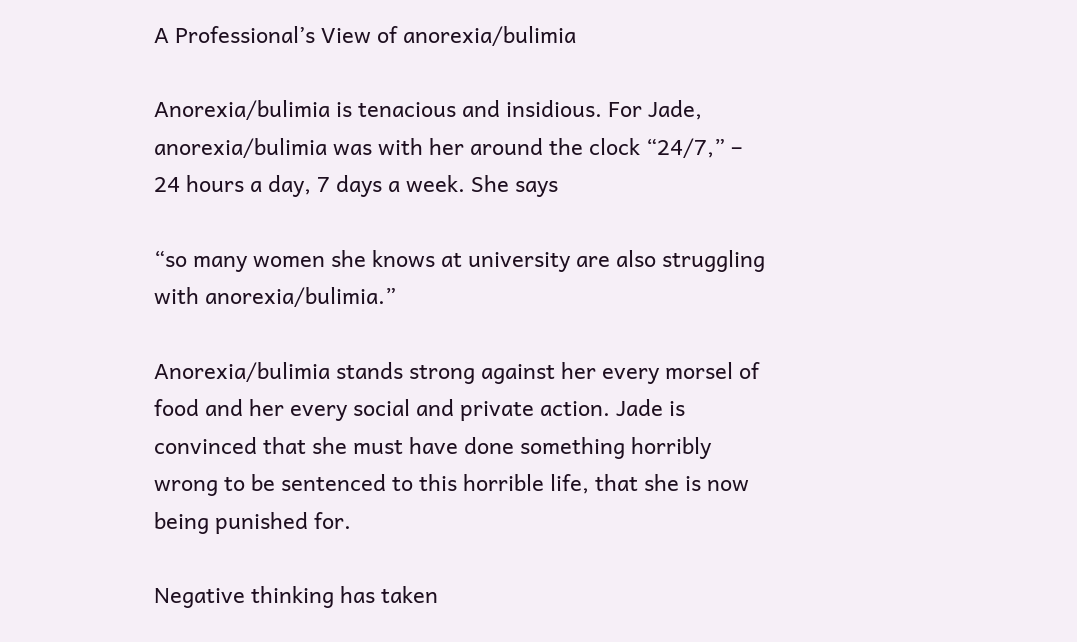A Professional’s View of anorexia/bulimia

Anorexia/bulimia is tenacious and insidious. For Jade, anorexia/bulimia was with her around the clock “24/7,” – 24 hours a day, 7 days a week. She says

“so many women she knows at university are also struggling with anorexia/bulimia.”

Anorexia/bulimia stands strong against her every morsel of food and her every social and private action. Jade is convinced that she must have done something horribly wrong to be sentenced to this horrible life, that she is now being punished for.

Negative thinking has taken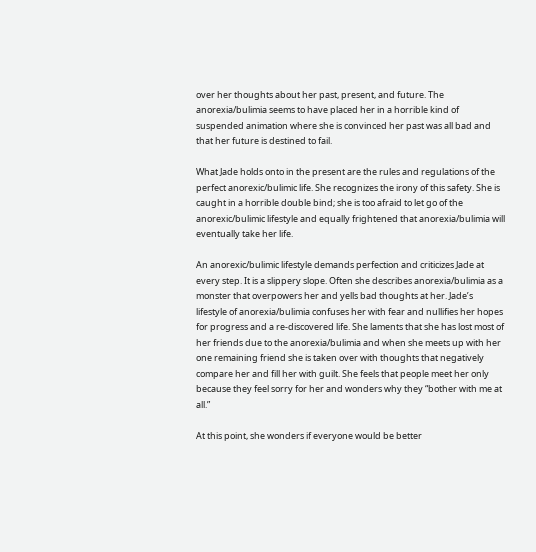over her thoughts about her past, present, and future. The anorexia/bulimia seems to have placed her in a horrible kind of suspended animation where she is convinced her past was all bad and that her future is destined to fail.

What Jade holds onto in the present are the rules and regulations of the perfect anorexic/bulimic life. She recognizes the irony of this safety. She is caught in a horrible double bind; she is too afraid to let go of the anorexic/bulimic lifestyle and equally frightened that anorexia/bulimia will eventually take her life.

An anorexic/bulimic lifestyle demands perfection and criticizes Jade at every step. It is a slippery slope. Often she describes anorexia/bulimia as a monster that overpowers her and yells bad thoughts at her. Jade’s lifestyle of anorexia/bulimia confuses her with fear and nullifies her hopes for progress and a re-discovered life. She laments that she has lost most of her friends due to the anorexia/bulimia and when she meets up with her one remaining friend she is taken over with thoughts that negatively compare her and fill her with guilt. She feels that people meet her only because they feel sorry for her and wonders why they “bother with me at all.”

At this point, she wonders if everyone would be better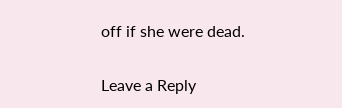off if she were dead.

Leave a Reply